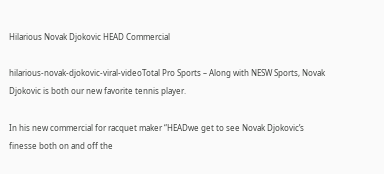Hilarious Novak Djokovic HEAD Commercial

hilarious-novak-djokovic-viral-videoTotal Pro Sports – Along with NESW Sports, Novak Djokovic is both our new favorite tennis player.

In his new commercial for racquet maker “HEADwe get to see Novak Djokovic’s finesse both on and off the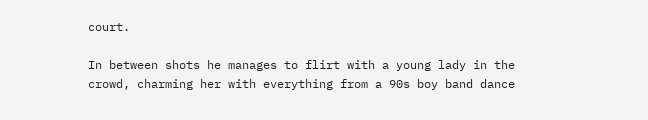court.

In between shots he manages to flirt with a young lady in the crowd, charming her with everything from a 90s boy band dance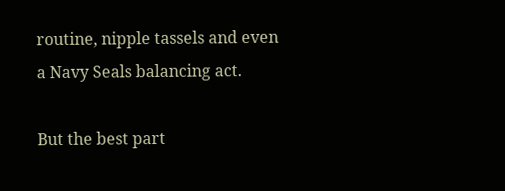routine, nipple tassels and even a Navy Seals balancing act.

But the best part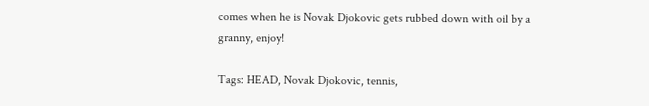comes when he is Novak Djokovic gets rubbed down with oil by a granny, enjoy!

Tags: HEAD, Novak Djokovic, tennis,